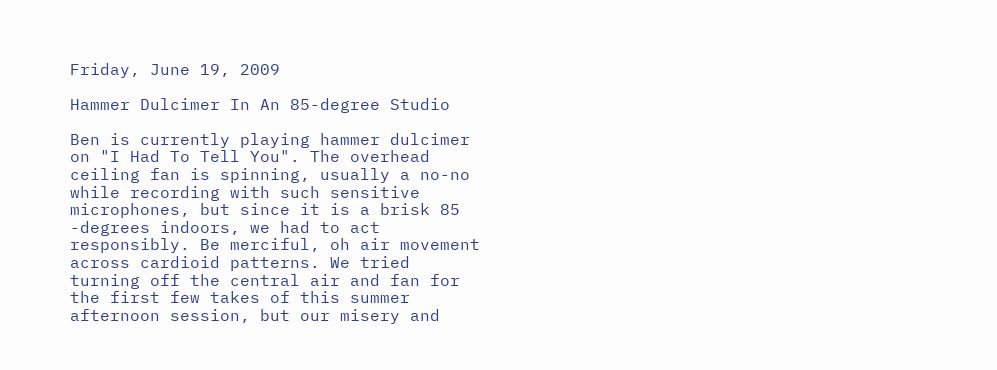Friday, June 19, 2009

Hammer Dulcimer In An 85-degree Studio

Ben is currently playing hammer dulcimer on "I Had To Tell You". The overhead ceiling fan is spinning, usually a no-no while recording with such sensitive microphones, but since it is a brisk 85 -degrees indoors, we had to act responsibly. Be merciful, oh air movement across cardioid patterns. We tried turning off the central air and fan for the first few takes of this summer afternoon session, but our misery and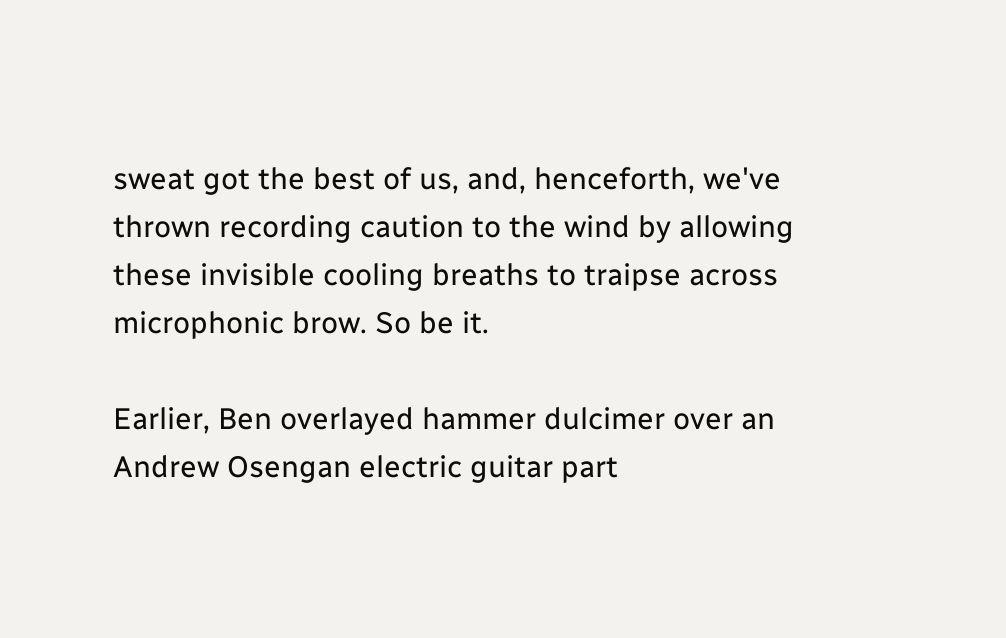sweat got the best of us, and, henceforth, we've thrown recording caution to the wind by allowing these invisible cooling breaths to traipse across microphonic brow. So be it.

Earlier, Ben overlayed hammer dulcimer over an Andrew Osengan electric guitar part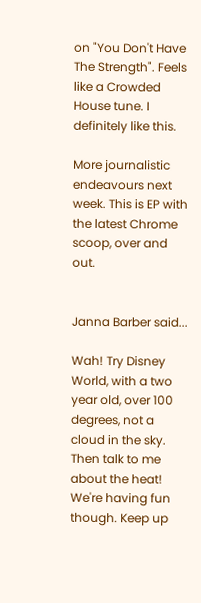on "You Don't Have The Strength". Feels like a Crowded House tune. I definitely like this.

More journalistic endeavours next week. This is EP with the latest Chrome scoop, over and out.


Janna Barber said...

Wah! Try Disney World, with a two year old, over 100 degrees, not a cloud in the sky. Then talk to me about the heat! We're having fun though. Keep up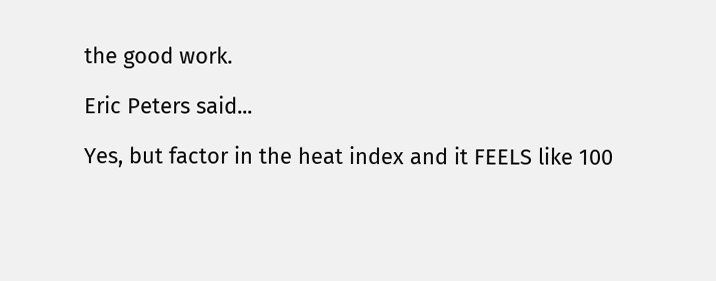the good work.

Eric Peters said...

Yes, but factor in the heat index and it FEELS like 100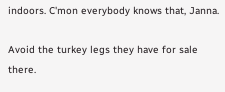indoors. C'mon everybody knows that, Janna.

Avoid the turkey legs they have for sale there.